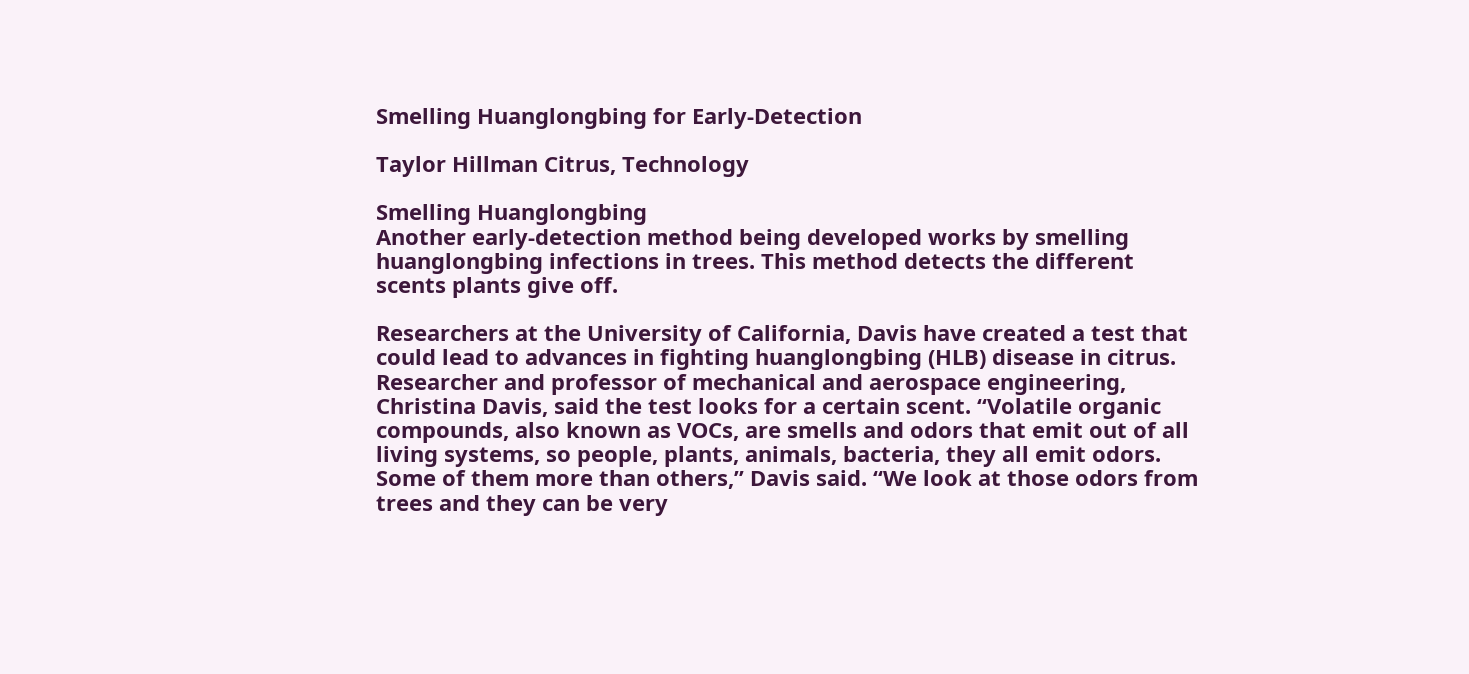Smelling Huanglongbing for Early-Detection

Taylor Hillman Citrus, Technology

Smelling Huanglongbing
Another early-detection method being developed works by smelling huanglongbing infections in trees. This method detects the different scents plants give off.

Researchers at the University of California, Davis have created a test that could lead to advances in fighting huanglongbing (HLB) disease in citrus. Researcher and professor of mechanical and aerospace engineering, Christina Davis, said the test looks for a certain scent. “Volatile organic compounds, also known as VOCs, are smells and odors that emit out of all living systems, so people, plants, animals, bacteria, they all emit odors. Some of them more than others,” Davis said. “We look at those odors from trees and they can be very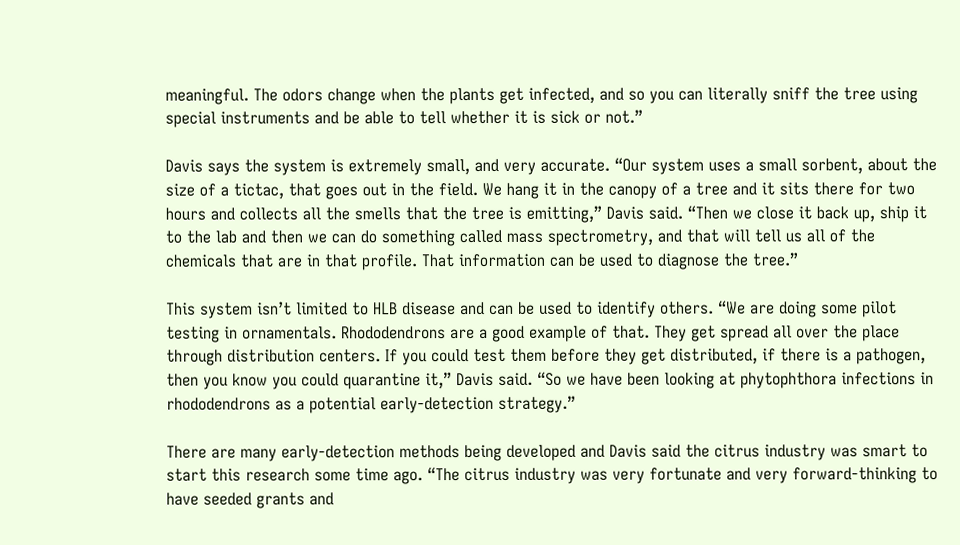meaningful. The odors change when the plants get infected, and so you can literally sniff the tree using special instruments and be able to tell whether it is sick or not.”

Davis says the system is extremely small, and very accurate. “Our system uses a small sorbent, about the size of a tictac, that goes out in the field. We hang it in the canopy of a tree and it sits there for two hours and collects all the smells that the tree is emitting,” Davis said. “Then we close it back up, ship it to the lab and then we can do something called mass spectrometry, and that will tell us all of the chemicals that are in that profile. That information can be used to diagnose the tree.”

This system isn’t limited to HLB disease and can be used to identify others. “We are doing some pilot testing in ornamentals. Rhododendrons are a good example of that. They get spread all over the place through distribution centers. If you could test them before they get distributed, if there is a pathogen, then you know you could quarantine it,” Davis said. “So we have been looking at phytophthora infections in rhododendrons as a potential early-detection strategy.”

There are many early-detection methods being developed and Davis said the citrus industry was smart to start this research some time ago. “The citrus industry was very fortunate and very forward-thinking to have seeded grants and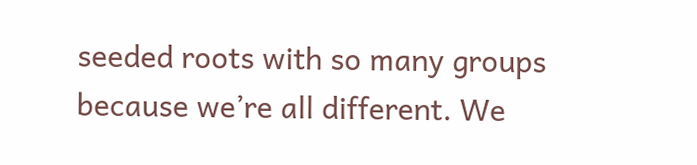seeded roots with so many groups because we’re all different. We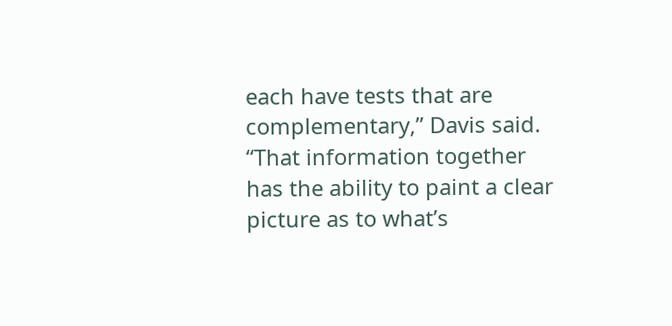each have tests that are complementary,” Davis said. “That information together has the ability to paint a clear picture as to what’s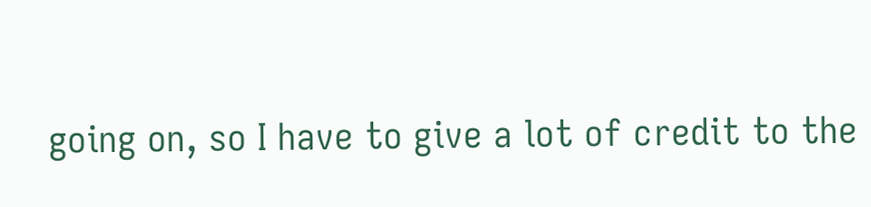going on, so I have to give a lot of credit to the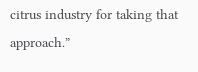citrus industry for taking that approach.”